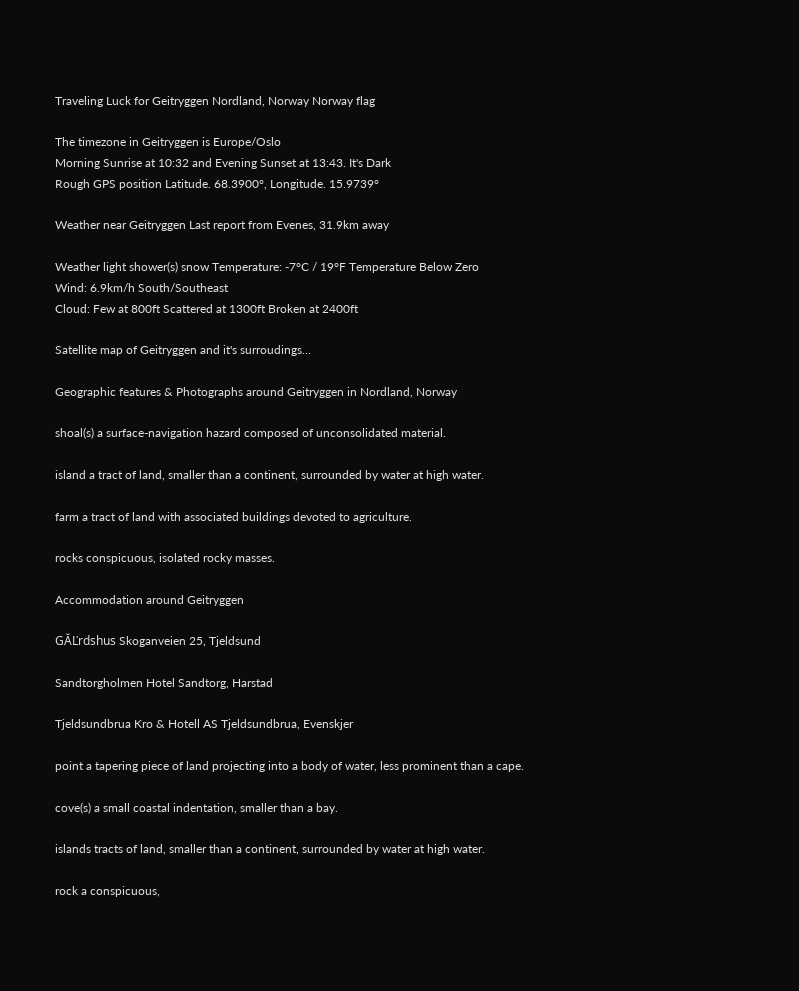Traveling Luck for Geitryggen Nordland, Norway Norway flag

The timezone in Geitryggen is Europe/Oslo
Morning Sunrise at 10:32 and Evening Sunset at 13:43. It's Dark
Rough GPS position Latitude. 68.3900°, Longitude. 15.9739°

Weather near Geitryggen Last report from Evenes, 31.9km away

Weather light shower(s) snow Temperature: -7°C / 19°F Temperature Below Zero
Wind: 6.9km/h South/Southeast
Cloud: Few at 800ft Scattered at 1300ft Broken at 2400ft

Satellite map of Geitryggen and it's surroudings...

Geographic features & Photographs around Geitryggen in Nordland, Norway

shoal(s) a surface-navigation hazard composed of unconsolidated material.

island a tract of land, smaller than a continent, surrounded by water at high water.

farm a tract of land with associated buildings devoted to agriculture.

rocks conspicuous, isolated rocky masses.

Accommodation around Geitryggen

GĂĽrdshus Skoganveien 25, Tjeldsund

Sandtorgholmen Hotel Sandtorg, Harstad

Tjeldsundbrua Kro & Hotell AS Tjeldsundbrua, Evenskjer

point a tapering piece of land projecting into a body of water, less prominent than a cape.

cove(s) a small coastal indentation, smaller than a bay.

islands tracts of land, smaller than a continent, surrounded by water at high water.

rock a conspicuous,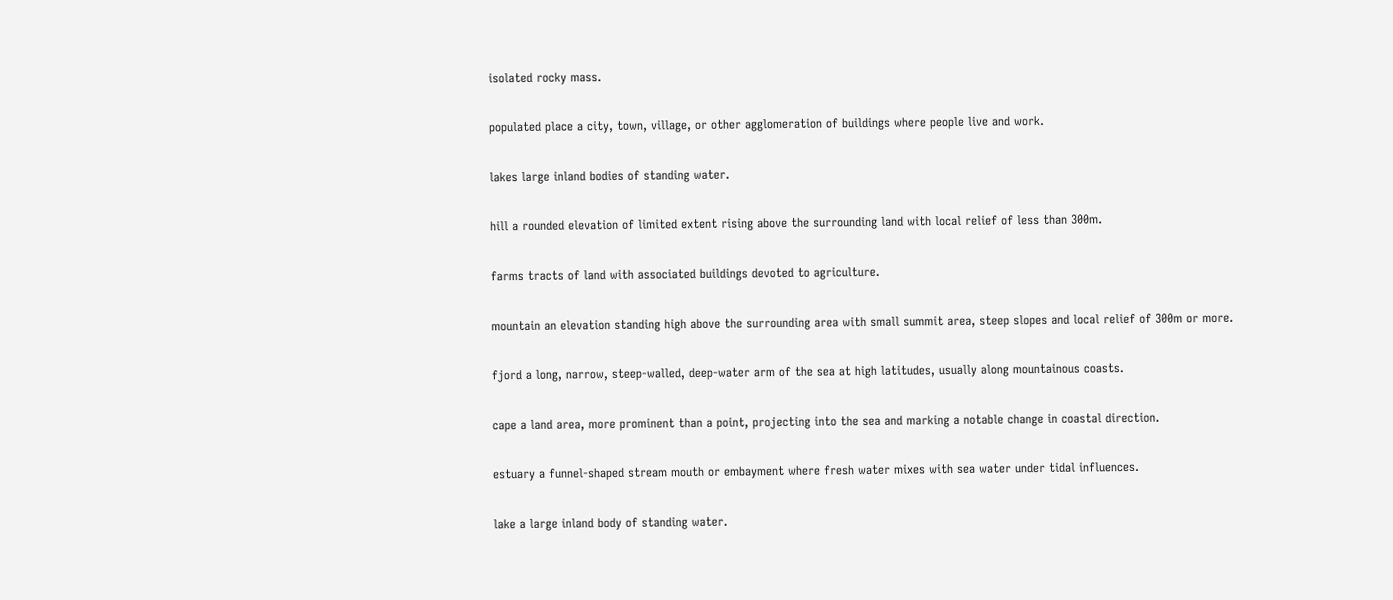isolated rocky mass.

populated place a city, town, village, or other agglomeration of buildings where people live and work.

lakes large inland bodies of standing water.

hill a rounded elevation of limited extent rising above the surrounding land with local relief of less than 300m.

farms tracts of land with associated buildings devoted to agriculture.

mountain an elevation standing high above the surrounding area with small summit area, steep slopes and local relief of 300m or more.

fjord a long, narrow, steep-walled, deep-water arm of the sea at high latitudes, usually along mountainous coasts.

cape a land area, more prominent than a point, projecting into the sea and marking a notable change in coastal direction.

estuary a funnel-shaped stream mouth or embayment where fresh water mixes with sea water under tidal influences.

lake a large inland body of standing water.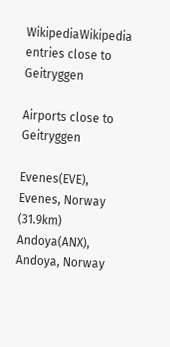WikipediaWikipedia entries close to Geitryggen

Airports close to Geitryggen

Evenes(EVE), Evenes, Norway (31.9km)
Andoya(ANX), Andoya, Norway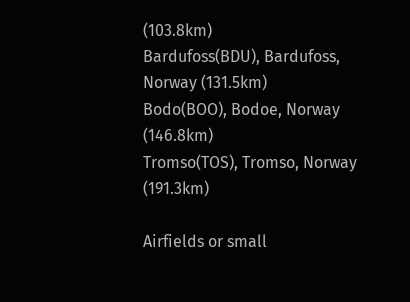(103.8km)
Bardufoss(BDU), Bardufoss, Norway (131.5km)
Bodo(BOO), Bodoe, Norway (146.8km)
Tromso(TOS), Tromso, Norway (191.3km)

Airfields or small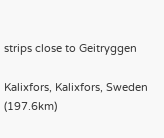strips close to Geitryggen

Kalixfors, Kalixfors, Sweden (197.6km)